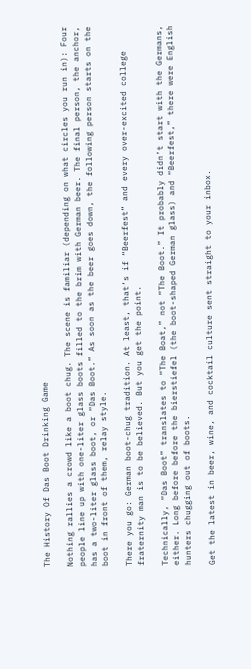The History Of Das Boot Drinking Game

Nothing rallies a crowd like a boot chug. The scene is familiar (depending on what circles you run in): Four people line up with one-liter glass boots filled to the brim with German beer. The final person, the anchor, has a two-liter glass boot, or “Das Boot.” As soon as the beer goes down, the following person starts on the boot in front of them, relay style.

There you go: German boot-chug tradition. At least, that’s if “Beerfest” and every over-excited college fraternity man is to be believed. But you get the point.

Technically, “Das Boot” translates to “The Boat,” not “The Boot.” It probably didn’t start with the Germans, either. Long before before the bierstiefel (the boot-shaped German glass) and “Beerfest,” there were English hunters chugging out of boots.

Get the latest in beer, wine, and cocktail culture sent straight to your inbox.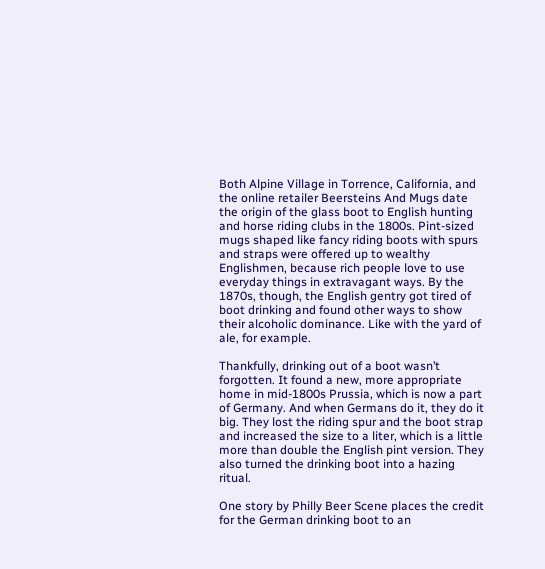Both Alpine Village in Torrence, California, and the online retailer Beersteins And Mugs date the origin of the glass boot to English hunting and horse riding clubs in the 1800s. Pint-sized mugs shaped like fancy riding boots with spurs and straps were offered up to wealthy Englishmen, because rich people love to use everyday things in extravagant ways. By the 1870s, though, the English gentry got tired of boot drinking and found other ways to show their alcoholic dominance. Like with the yard of ale, for example.

Thankfully, drinking out of a boot wasn’t forgotten. It found a new, more appropriate home in mid-1800s Prussia, which is now a part of Germany. And when Germans do it, they do it big. They lost the riding spur and the boot strap and increased the size to a liter, which is a little more than double the English pint version. They also turned the drinking boot into a hazing ritual.

One story by Philly Beer Scene places the credit for the German drinking boot to an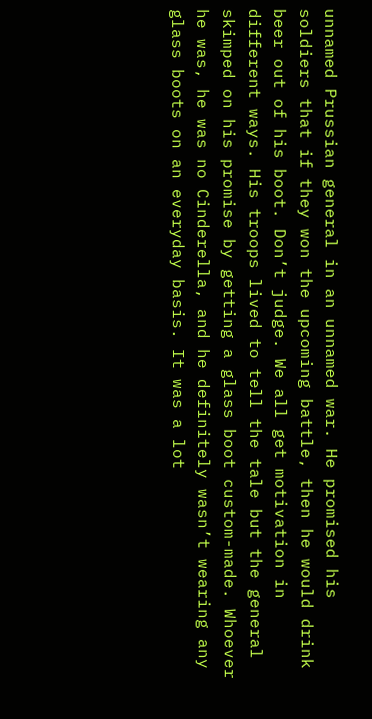unnamed Prussian general in an unnamed war. He promised his soldiers that if they won the upcoming battle, then he would drink beer out of his boot. Don’t judge. We all get motivation in different ways. His troops lived to tell the tale but the general skimped on his promise by getting a glass boot custom-made. Whoever he was, he was no Cinderella, and he definitely wasn’t wearing any glass boots on an everyday basis. It was a lot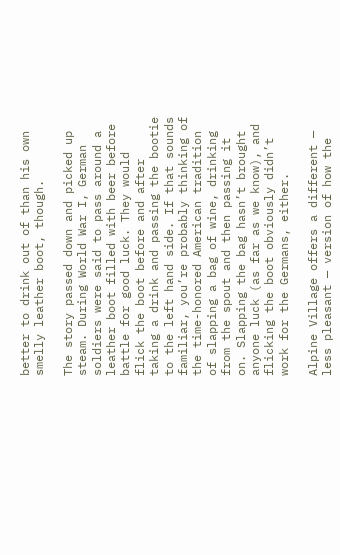better to drink out of than his own smelly leather boot, though.

The story passed down and picked up steam. During World War I, German soldiers were said to pass around a leather boot filled with beer before battle for good luck. They would flick the boot before and after taking a drink and passing the bootie to the left hand side. If that sounds familiar, you’re probably thinking of the time-honored American tradition of slapping a bag of wine, drinking from the spout and then passing it on. Slapping the bag hasn’t brought anyone luck (as far as we know), and flicking the boot obviously didn’t work for the Germans, either.

Alpine Village offers a different — less pleasant — version of how the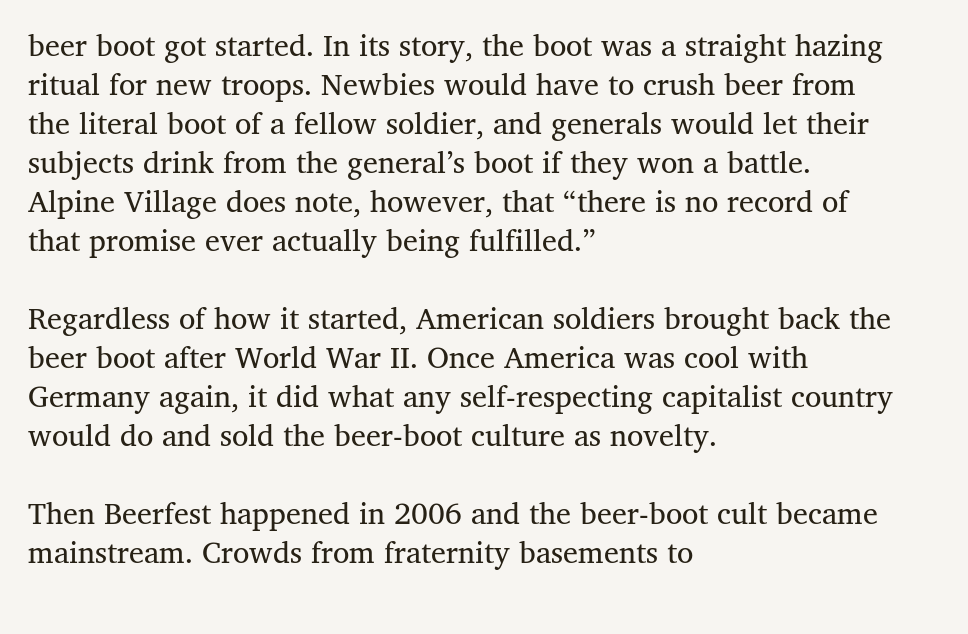beer boot got started. In its story, the boot was a straight hazing ritual for new troops. Newbies would have to crush beer from the literal boot of a fellow soldier, and generals would let their subjects drink from the general’s boot if they won a battle. Alpine Village does note, however, that “there is no record of that promise ever actually being fulfilled.”

Regardless of how it started, American soldiers brought back the beer boot after World War II. Once America was cool with Germany again, it did what any self-respecting capitalist country would do and sold the beer-boot culture as novelty.

Then Beerfest happened in 2006 and the beer-boot cult became mainstream. Crowds from fraternity basements to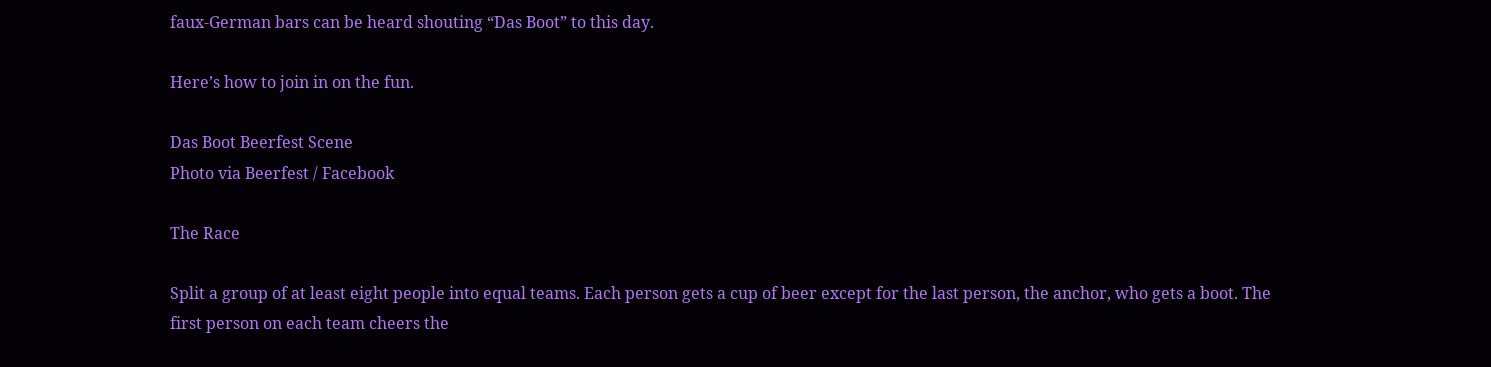faux-German bars can be heard shouting “Das Boot” to this day.

Here’s how to join in on the fun.

Das Boot Beerfest Scene
Photo via Beerfest / Facebook

The Race

Split a group of at least eight people into equal teams. Each person gets a cup of beer except for the last person, the anchor, who gets a boot. The first person on each team cheers the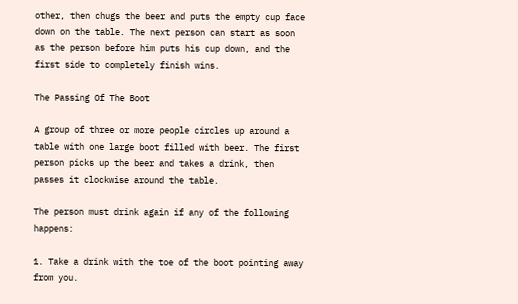other, then chugs the beer and puts the empty cup face down on the table. The next person can start as soon as the person before him puts his cup down, and the first side to completely finish wins.

The Passing Of The Boot

A group of three or more people circles up around a table with one large boot filled with beer. The first person picks up the beer and takes a drink, then passes it clockwise around the table.

The person must drink again if any of the following happens:

1. Take a drink with the toe of the boot pointing away from you.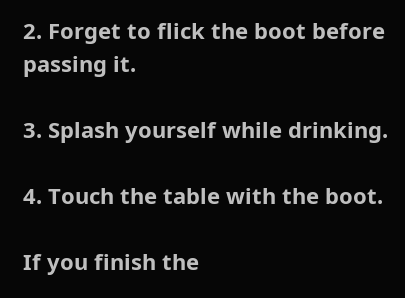2. Forget to flick the boot before passing it.

3. Splash yourself while drinking.

4. Touch the table with the boot.

If you finish the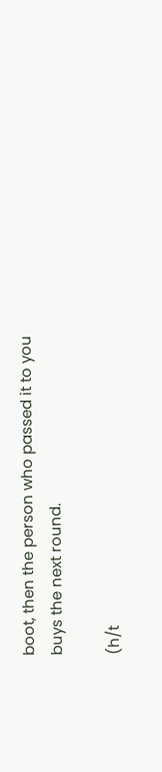boot, then the person who passed it to you buys the next round.

(h/t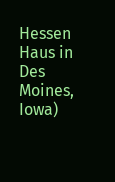Hessen Haus in Des Moines, Iowa)